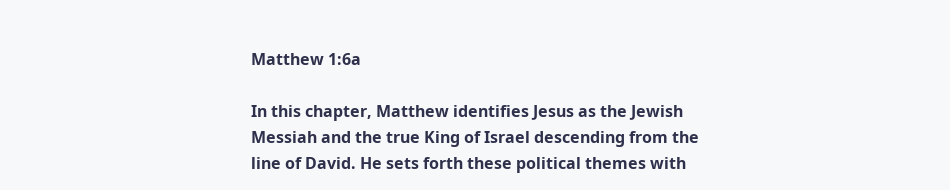Matthew 1:6a

In this chapter, Matthew identifies Jesus as the Jewish Messiah and the true King of Israel descending from the line of David. He sets forth these political themes with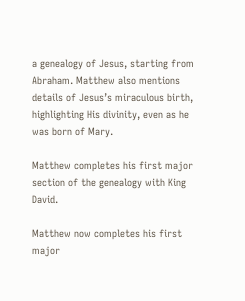a genealogy of Jesus, starting from Abraham. Matthew also mentions details of Jesus’s miraculous birth, highlighting His divinity, even as he was born of Mary.

Matthew completes his first major section of the genealogy with King David.

Matthew now completes his first major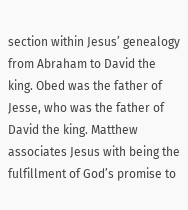section within Jesus’ genealogy from Abraham to David the king. Obed was the father of Jesse, who was the father of David the king. Matthew associates Jesus with being the fulfillment of God’s promise to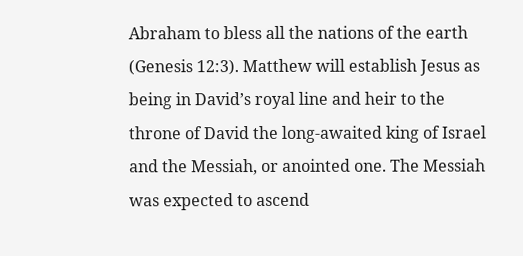Abraham to bless all the nations of the earth (Genesis 12:3). Matthew will establish Jesus as being in David’s royal line and heir to the throne of David the long-awaited king of Israel and the Messiah, or anointed one. The Messiah was expected to ascend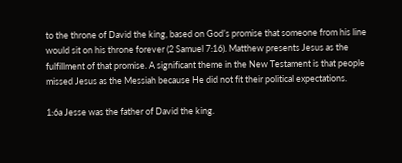to the throne of David the king, based on God’s promise that someone from his line would sit on his throne forever (2 Samuel 7:16). Matthew presents Jesus as the fulfillment of that promise. A significant theme in the New Testament is that people missed Jesus as the Messiah because He did not fit their political expectations.

1:6a Jesse was the father of David the king.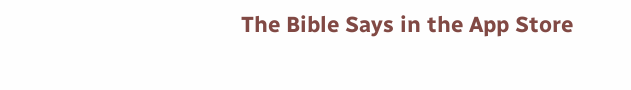The Bible Says in the App Store